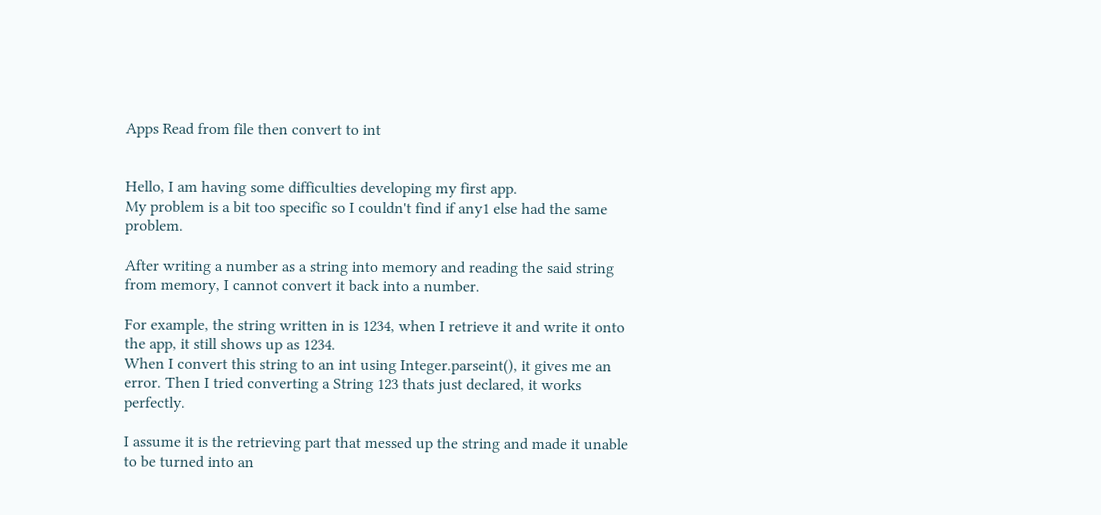Apps Read from file then convert to int


Hello, I am having some difficulties developing my first app.
My problem is a bit too specific so I couldn't find if any1 else had the same problem.

After writing a number as a string into memory and reading the said string from memory, I cannot convert it back into a number.

For example, the string written in is 1234, when I retrieve it and write it onto the app, it still shows up as 1234.
When I convert this string to an int using Integer.parseint(), it gives me an error. Then I tried converting a String 123 thats just declared, it works perfectly.

I assume it is the retrieving part that messed up the string and made it unable to be turned into an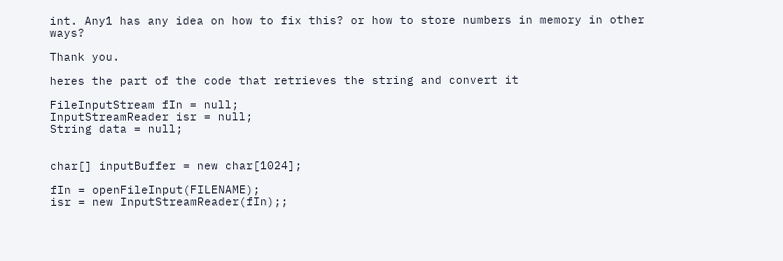int. Any1 has any idea on how to fix this? or how to store numbers in memory in other ways?

Thank you.

heres the part of the code that retrieves the string and convert it

FileInputStream fIn = null;
InputStreamReader isr = null;
String data = null;


char[] inputBuffer = new char[1024];

fIn = openFileInput(FILENAME);
isr = new InputStreamReader(fIn);;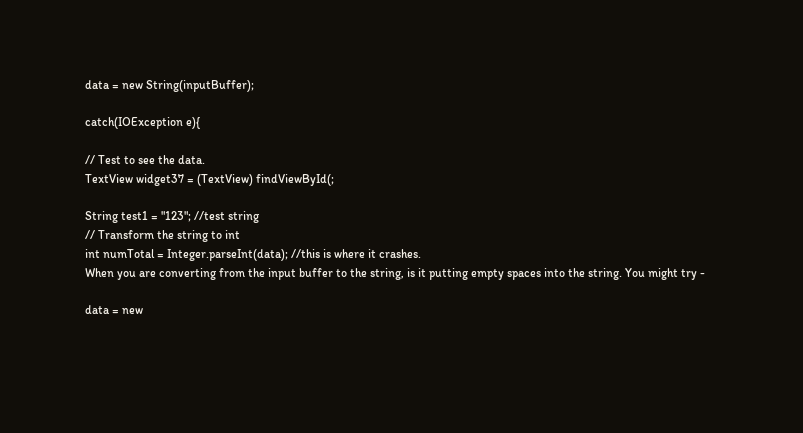data = new String(inputBuffer);

catch(IOException e){

// Test to see the data.
TextView widget37 = (TextView) findViewById(;

String test1 = "123"; //test string
// Transform the string to int
int numTotal = Integer.parseInt(data); //this is where it crashes.
When you are converting from the input buffer to the string, is it putting empty spaces into the string. You might try -

data = new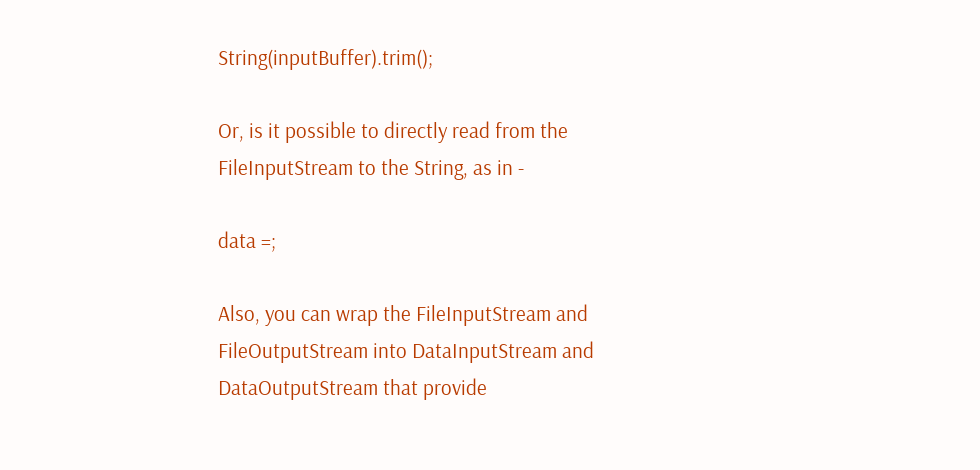String(inputBuffer).trim();

Or, is it possible to directly read from the FileInputStream to the String, as in -

data =;

Also, you can wrap the FileInputStream and FileOutputStream into DataInputStream and DataOutputStream that provide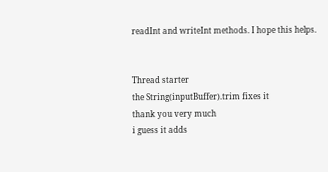readInt and writeInt methods. I hope this helps.


Thread starter
the String(inputBuffer).trim fixes it
thank you very much
i guess it adds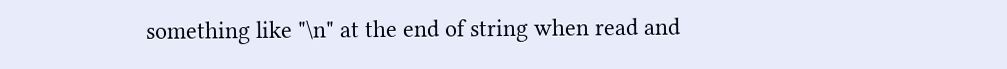something like "\n" at the end of string when read and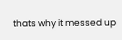thats why it messed up